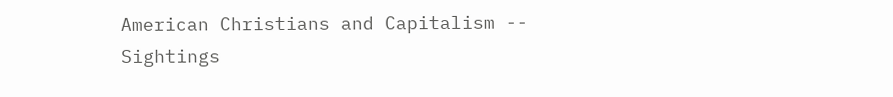American Christians and Capitalism -- Sightings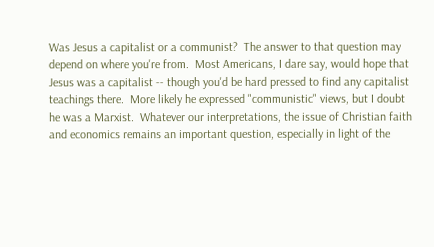Was Jesus a capitalist or a communist?  The answer to that question may depend on where you're from.  Most Americans, I dare say, would hope that Jesus was a capitalist -- though you'd be hard pressed to find any capitalist teachings there.  More likely he expressed "communistic" views, but I doubt he was a Marxist.  Whatever our interpretations, the issue of Christian faith and economics remains an important question, especially in light of the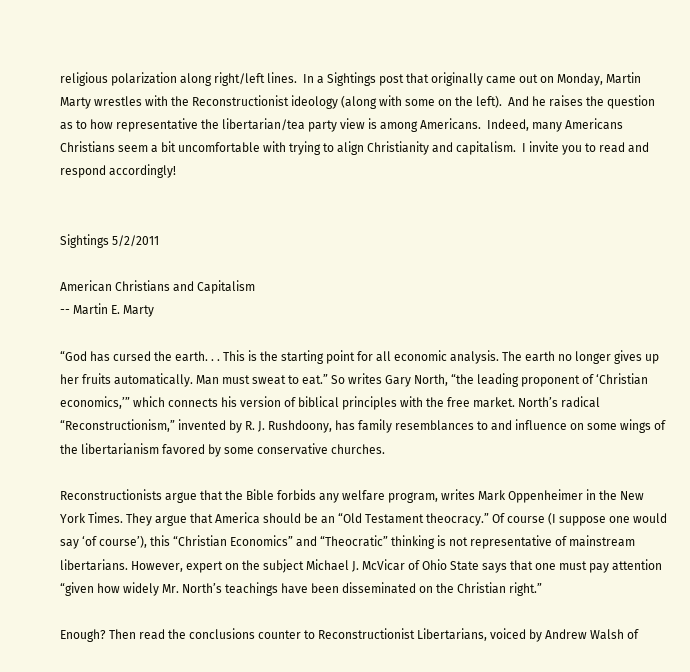religious polarization along right/left lines.  In a Sightings post that originally came out on Monday, Martin Marty wrestles with the Reconstructionist ideology (along with some on the left).  And he raises the question as to how representative the libertarian/tea party view is among Americans.  Indeed, many Americans Christians seem a bit uncomfortable with trying to align Christianity and capitalism.  I invite you to read and respond accordingly!


Sightings 5/2/2011

American Christians and Capitalism
-- Martin E. Marty

“God has cursed the earth. . . This is the starting point for all economic analysis. The earth no longer gives up her fruits automatically. Man must sweat to eat.” So writes Gary North, “the leading proponent of ‘Christian economics,’” which connects his version of biblical principles with the free market. North’s radical “Reconstructionism,” invented by R. J. Rushdoony, has family resemblances to and influence on some wings of the libertarianism favored by some conservative churches.

Reconstructionists argue that the Bible forbids any welfare program, writes Mark Oppenheimer in the New York Times. They argue that America should be an “Old Testament theocracy.” Of course (I suppose one would say ‘of course’), this “Christian Economics” and “Theocratic” thinking is not representative of mainstream libertarians. However, expert on the subject Michael J. McVicar of Ohio State says that one must pay attention “given how widely Mr. North’s teachings have been disseminated on the Christian right.”

Enough? Then read the conclusions counter to Reconstructionist Libertarians, voiced by Andrew Walsh of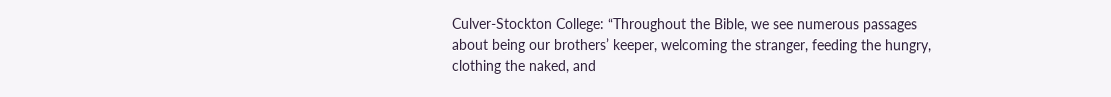Culver-Stockton College: “Throughout the Bible, we see numerous passages about being our brothers’ keeper, welcoming the stranger, feeding the hungry, clothing the naked, and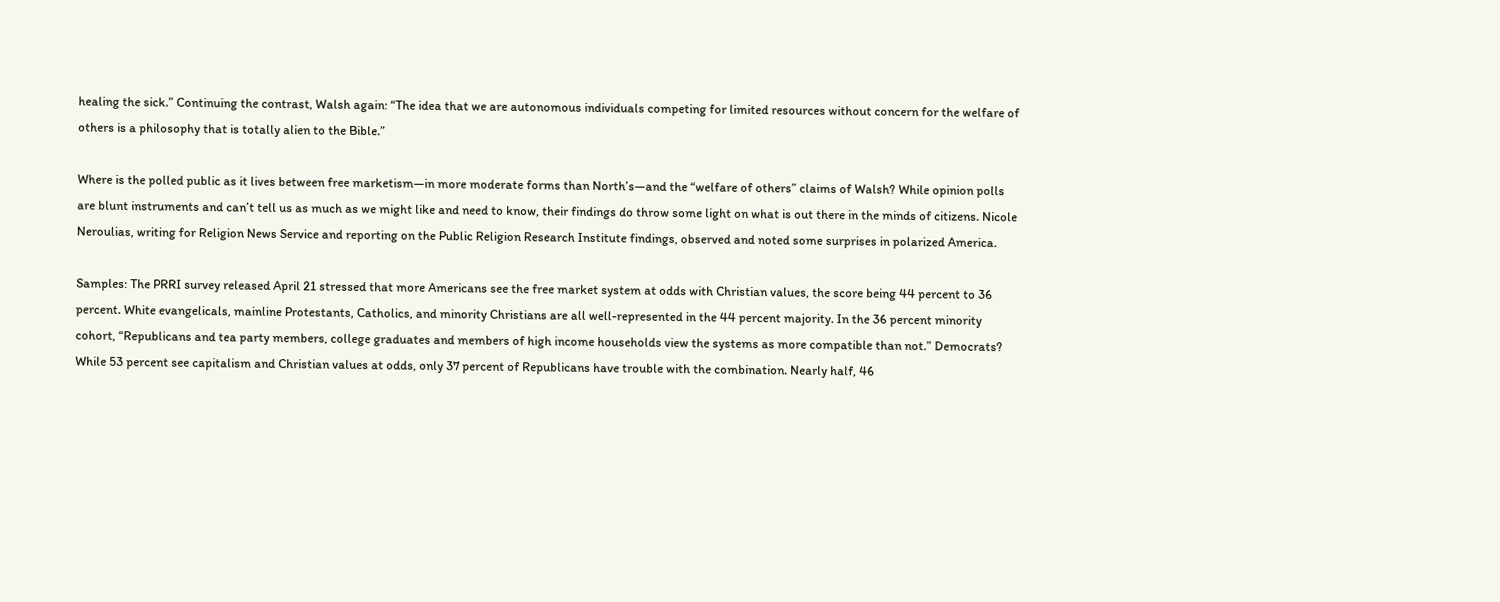healing the sick.” Continuing the contrast, Walsh again: “The idea that we are autonomous individuals competing for limited resources without concern for the welfare of others is a philosophy that is totally alien to the Bible.”

Where is the polled public as it lives between free marketism—in more moderate forms than North’s—and the “welfare of others” claims of Walsh? While opinion polls are blunt instruments and can’t tell us as much as we might like and need to know, their findings do throw some light on what is out there in the minds of citizens. Nicole Neroulias, writing for Religion News Service and reporting on the Public Religion Research Institute findings, observed and noted some surprises in polarized America.

Samples: The PRRI survey released April 21 stressed that more Americans see the free market system at odds with Christian values, the score being 44 percent to 36 percent. White evangelicals, mainline Protestants, Catholics, and minority Christians are all well-represented in the 44 percent majority. In the 36 percent minority cohort, “Republicans and tea party members, college graduates and members of high income households view the systems as more compatible than not.” Democrats? While 53 percent see capitalism and Christian values at odds, only 37 percent of Republicans have trouble with the combination. Nearly half, 46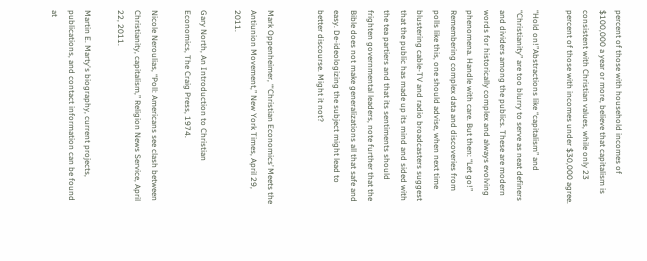percent of those with household incomes of $100,000 a year or more, believe that capitalism is consistent with Christian values, while only 23 percent of those with incomes under $30,000 agree.

“Hold on!”Abstractions like “capitalism” and “Christianity” are too blurry to serve as neat definers and dividers among the publics. These are modern words for historically complex and always evolving phenomena. Handle with care. But then: “Let go!” Remembering complex data and discoveries from polls like this, one should advise, when next time blustering cable-TV and radio broadcasters suggest that the public has made up its mind and sided with the tea partiers and that its sentiments should frighten governmental leaders, note further that the Bible does not make generalizations all that safe and easy. De-ideologizing the subject might lead to better discourse. Might it not?


Mark Oppenheimer, “‘Christian Economics’ Meets the Antiunion Movement,” New York Times, April 29, 2011.

Gary North, An Introduction to Christian Economics, The Craig Press, 1974.

Nicole Neroulias, “Poll: Americans see clash between Christianity, capitalism,” Religion News Service, April 22, 2011.

Martin E. Marty's biography, current projects, publications, and contact information can be found at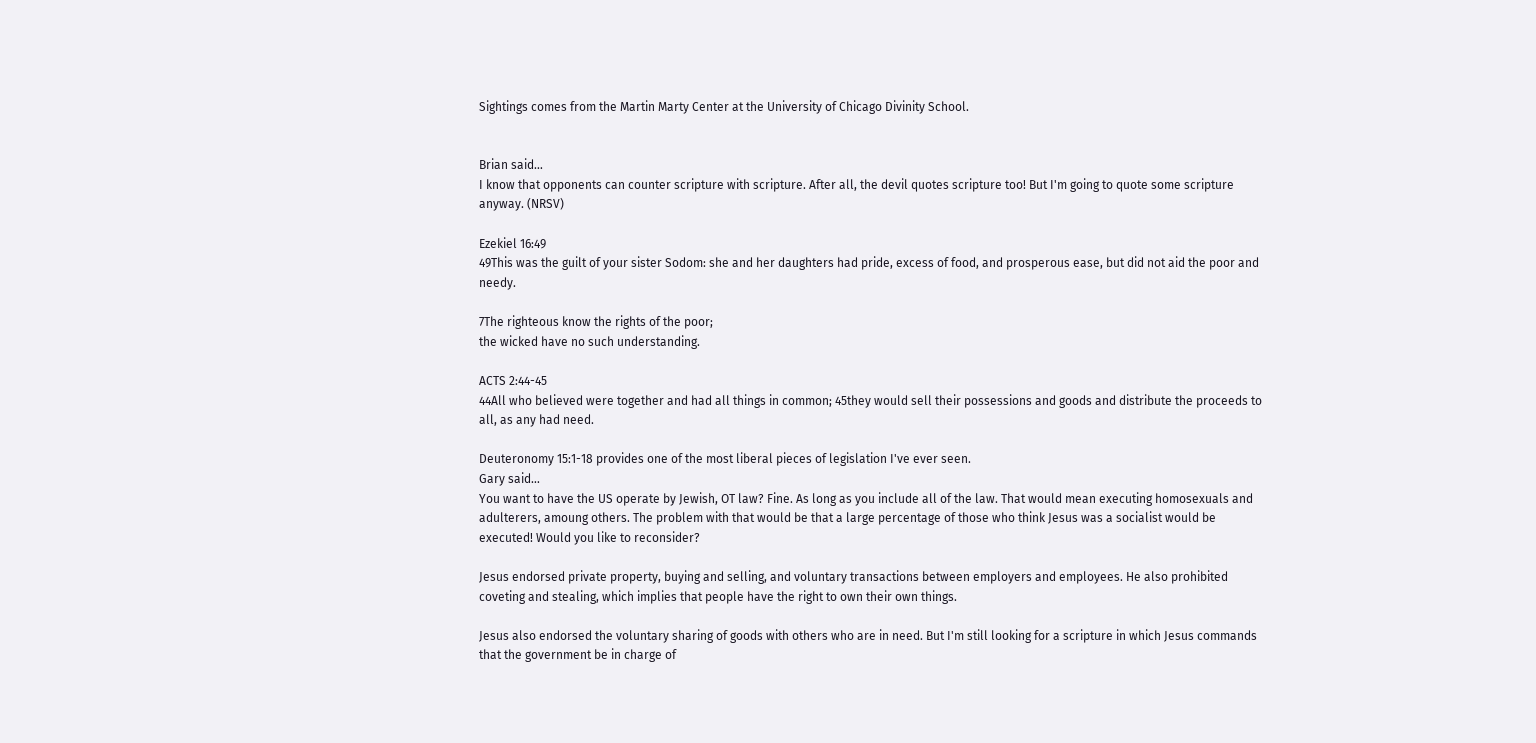Sightings comes from the Martin Marty Center at the University of Chicago Divinity School.


Brian said…
I know that opponents can counter scripture with scripture. After all, the devil quotes scripture too! But I'm going to quote some scripture anyway. (NRSV)

Ezekiel 16:49
49This was the guilt of your sister Sodom: she and her daughters had pride, excess of food, and prosperous ease, but did not aid the poor and needy.

7The righteous know the rights of the poor;
the wicked have no such understanding.

ACTS 2:44-45
44All who believed were together and had all things in common; 45they would sell their possessions and goods and distribute the proceeds to all, as any had need.

Deuteronomy 15:1-18 provides one of the most liberal pieces of legislation I've ever seen.
Gary said…
You want to have the US operate by Jewish, OT law? Fine. As long as you include all of the law. That would mean executing homosexuals and adulterers, amoung others. The problem with that would be that a large percentage of those who think Jesus was a socialist would be executed! Would you like to reconsider?

Jesus endorsed private property, buying and selling, and voluntary transactions between employers and employees. He also prohibited coveting and stealing, which implies that people have the right to own their own things.

Jesus also endorsed the voluntary sharing of goods with others who are in need. But I'm still looking for a scripture in which Jesus commands that the government be in charge of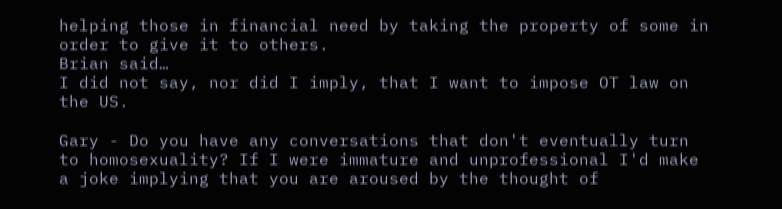helping those in financial need by taking the property of some in order to give it to others.
Brian said…
I did not say, nor did I imply, that I want to impose OT law on the US.

Gary - Do you have any conversations that don't eventually turn to homosexuality? If I were immature and unprofessional I'd make a joke implying that you are aroused by the thought of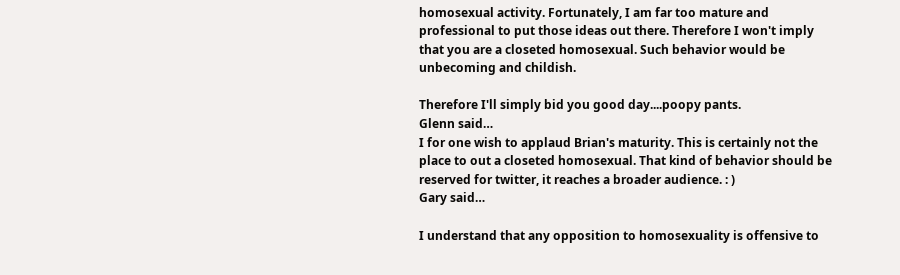homosexual activity. Fortunately, I am far too mature and professional to put those ideas out there. Therefore I won't imply that you are a closeted homosexual. Such behavior would be unbecoming and childish.

Therefore I'll simply bid you good day....poopy pants.
Glenn said…
I for one wish to applaud Brian's maturity. This is certainly not the place to out a closeted homosexual. That kind of behavior should be reserved for twitter, it reaches a broader audience. : )
Gary said…

I understand that any opposition to homosexuality is offensive to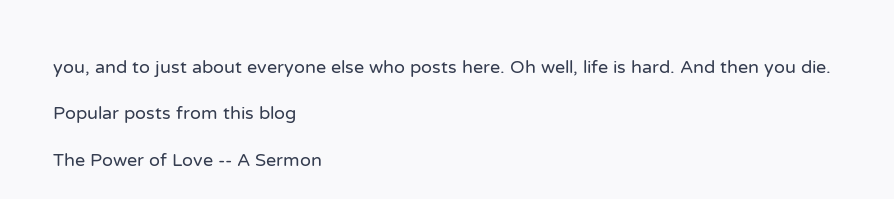you, and to just about everyone else who posts here. Oh well, life is hard. And then you die.

Popular posts from this blog

The Power of Love -- A Sermon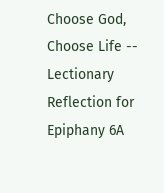Choose God, Choose Life -- Lectionary Reflection for Epiphany 6A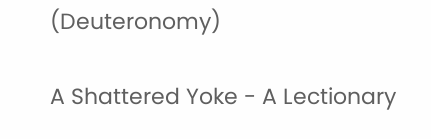(Deuteronomy)

A Shattered Yoke - A Lectionary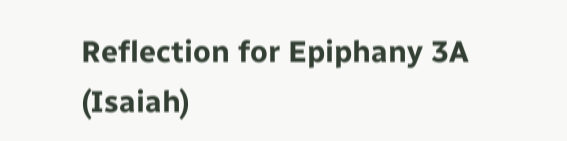Reflection for Epiphany 3A (Isaiah)